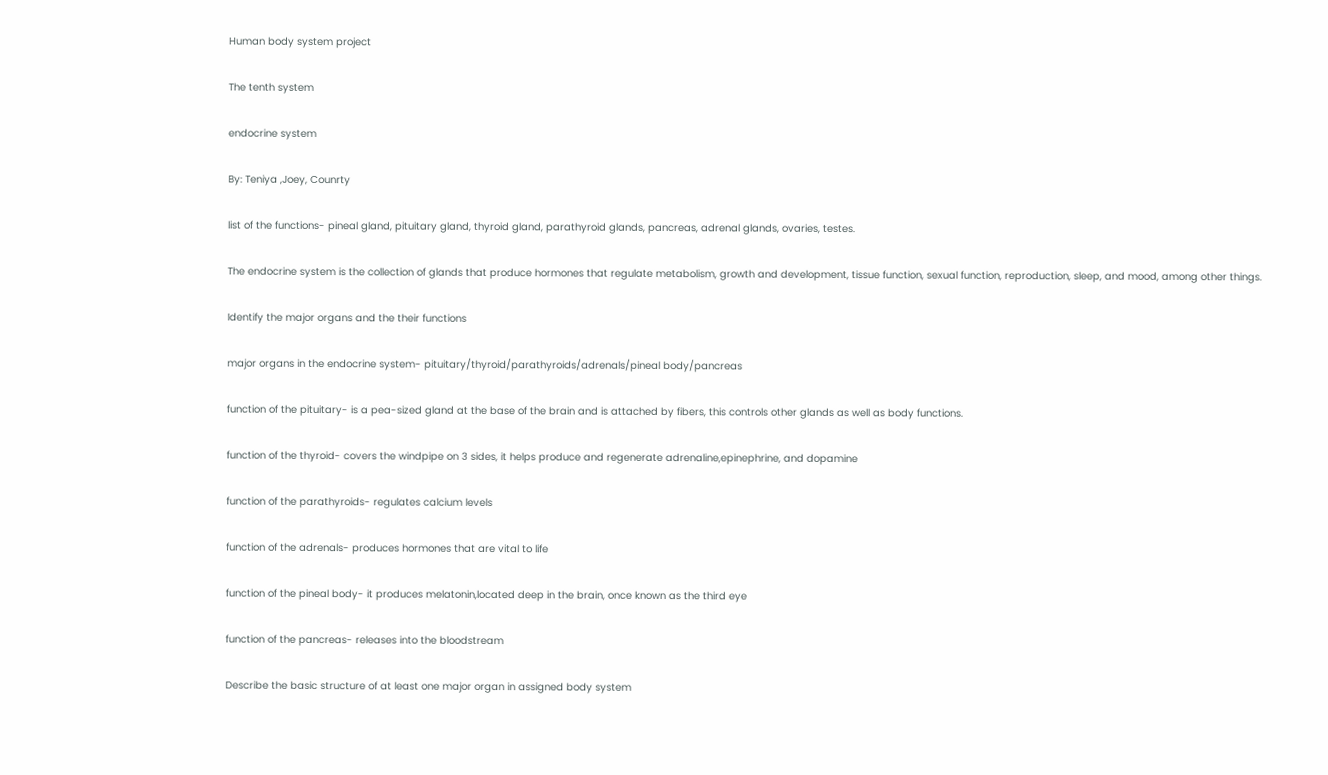Human body system project

The tenth system

endocrine system

By: Teniya ,Joey, Counrty

list of the functions- pineal gland, pituitary gland, thyroid gland, parathyroid glands, pancreas, adrenal glands, ovaries, testes.

The endocrine system is the collection of glands that produce hormones that regulate metabolism, growth and development, tissue function, sexual function, reproduction, sleep, and mood, among other things.

Identify the major organs and the their functions

major organs in the endocrine system- pituitary/thyroid/parathyroids/adrenals/pineal body/pancreas

function of the pituitary- is a pea-sized gland at the base of the brain and is attached by fibers, this controls other glands as well as body functions.

function of the thyroid- covers the windpipe on 3 sides, it helps produce and regenerate adrenaline,epinephrine, and dopamine

function of the parathyroids- regulates calcium levels

function of the adrenals- produces hormones that are vital to life

function of the pineal body- it produces melatonin,located deep in the brain, once known as the third eye

function of the pancreas- releases into the bloodstream

Describe the basic structure of at least one major organ in assigned body system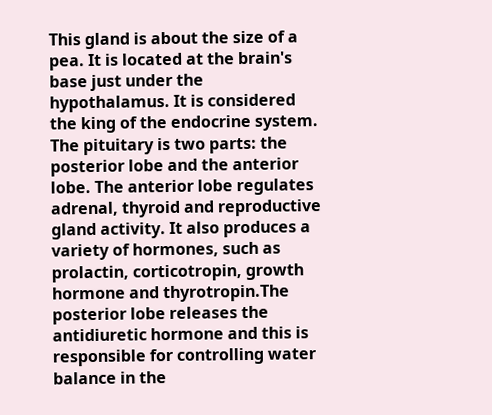This gland is about the size of a pea. It is located at the brain's base just under the hypothalamus. It is considered the king of the endocrine system. The pituitary is two parts: the posterior lobe and the anterior lobe. The anterior lobe regulates adrenal, thyroid and reproductive gland activity. It also produces a variety of hormones, such as prolactin, corticotropin, growth hormone and thyrotropin.The posterior lobe releases the antidiuretic hormone and this is responsible for controlling water balance in the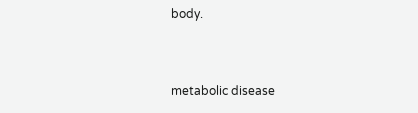body.


metabolic disease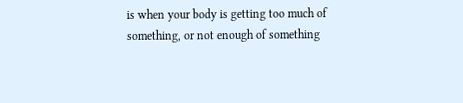is when your body is getting too much of something, or not enough of something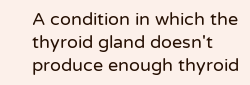A condition in which the thyroid gland doesn't produce enough thyroid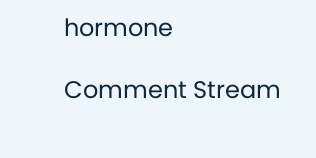hormone

Comment Stream